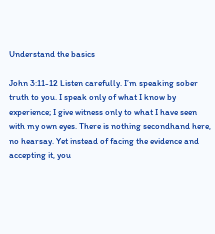Understand the basics

John 3:11-12 Listen carefully. I’m speaking sober truth to you. I speak only of what I know by experience; I give witness only to what I have seen with my own eyes. There is nothing secondhand here, no hearsay. Yet instead of facing the evidence and accepting it, you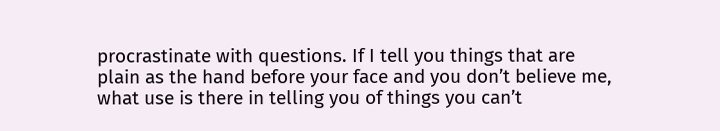procrastinate with questions. If I tell you things that are plain as the hand before your face and you don’t believe me, what use is there in telling you of things you can’t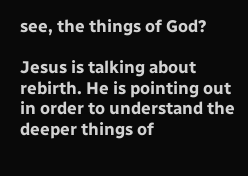see, the things of God?

Jesus is talking about rebirth. He is pointing out in order to understand the deeper things of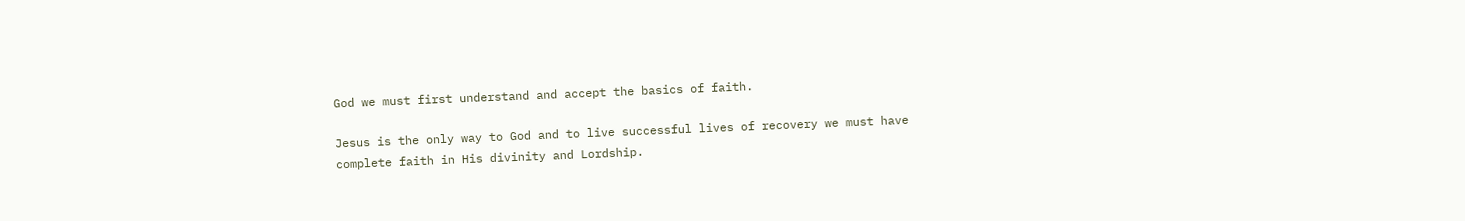God we must first understand and accept the basics of faith.

Jesus is the only way to God and to live successful lives of recovery we must have complete faith in His divinity and Lordship.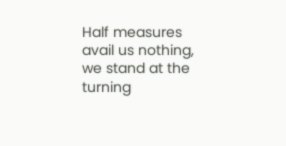Half measures avail us nothing, we stand at the turning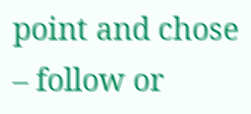point and chose – follow or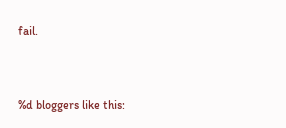fail.


%d bloggers like this: